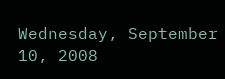Wednesday, September 10, 2008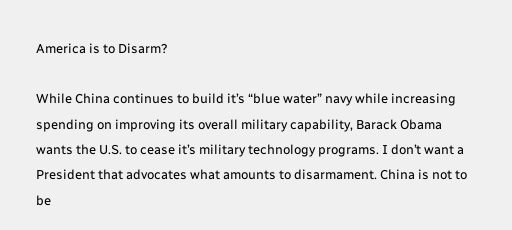America is to Disarm?

While China continues to build it’s “blue water” navy while increasing spending on improving its overall military capability, Barack Obama wants the U.S. to cease it’s military technology programs. I don’t want a President that advocates what amounts to disarmament. China is not to be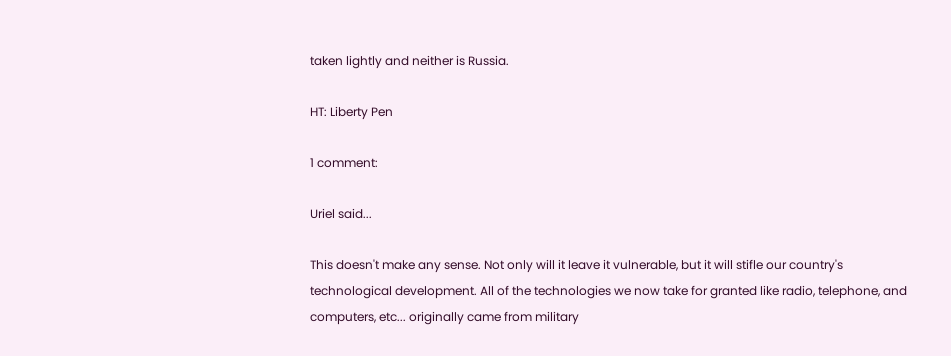taken lightly and neither is Russia.

HT: Liberty Pen

1 comment:

Uriel said...

This doesn't make any sense. Not only will it leave it vulnerable, but it will stifle our country's technological development. All of the technologies we now take for granted like radio, telephone, and computers, etc... originally came from military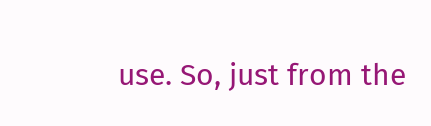use. So, just from the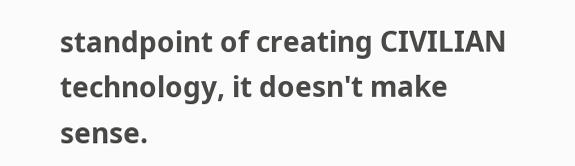standpoint of creating CIVILIAN technology, it doesn't make sense.